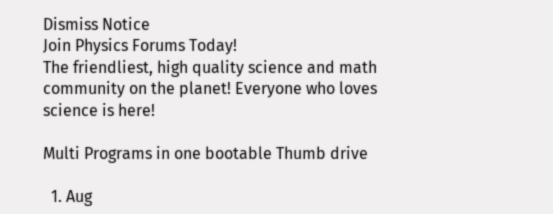Dismiss Notice
Join Physics Forums Today!
The friendliest, high quality science and math community on the planet! Everyone who loves science is here!

Multi Programs in one bootable Thumb drive

  1. Aug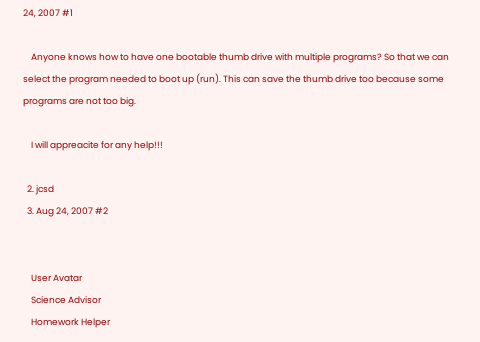24, 2007 #1

    Anyone knows how to have one bootable thumb drive with multiple programs? So that we can select the program needed to boot up (run). This can save the thumb drive too because some programs are not too big.

    I will appreacite for any help!!!

  2. jcsd
  3. Aug 24, 2007 #2


    User Avatar
    Science Advisor
    Homework Helper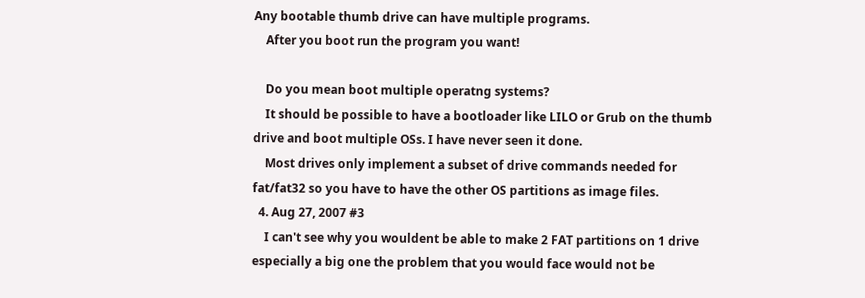Any bootable thumb drive can have multiple programs.
    After you boot run the program you want!

    Do you mean boot multiple operatng systems?
    It should be possible to have a bootloader like LILO or Grub on the thumb drive and boot multiple OSs. I have never seen it done.
    Most drives only implement a subset of drive commands needed for fat/fat32 so you have to have the other OS partitions as image files.
  4. Aug 27, 2007 #3
    I can't see why you wouldent be able to make 2 FAT partitions on 1 drive especially a big one the problem that you would face would not be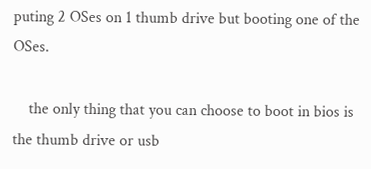puting 2 OSes on 1 thumb drive but booting one of the OSes.

    the only thing that you can choose to boot in bios is the thumb drive or usb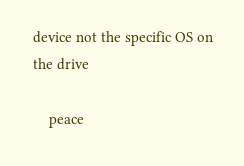device not the specific OS on the drive

    peace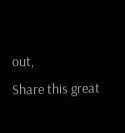out,
Share this great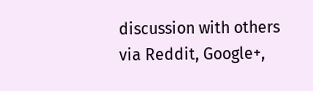discussion with others via Reddit, Google+,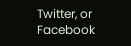Twitter, or Facebook